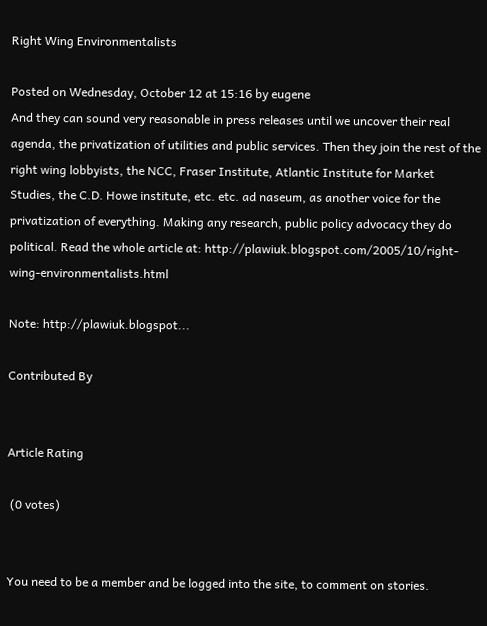Right Wing Environmentalists

Posted on Wednesday, October 12 at 15:16 by eugene
And they can sound very reasonable in press releases until we uncover their real agenda, the privatization of utilities and public services. Then they join the rest of the right wing lobbyists, the NCC, Fraser Institute, Atlantic Institute for Market Studies, the C.D. Howe institute, etc. etc. ad naseum, as another voice for the privatization of everything. Making any research, public policy advocacy they do political. Read the whole article at: http://plawiuk.blogspot.com/2005/10/right-wing-environmentalists.html

Note: http://plawiuk.blogspot...

Contributed By


Article Rating

 (0 votes)


You need to be a member and be logged into the site, to comment on stories.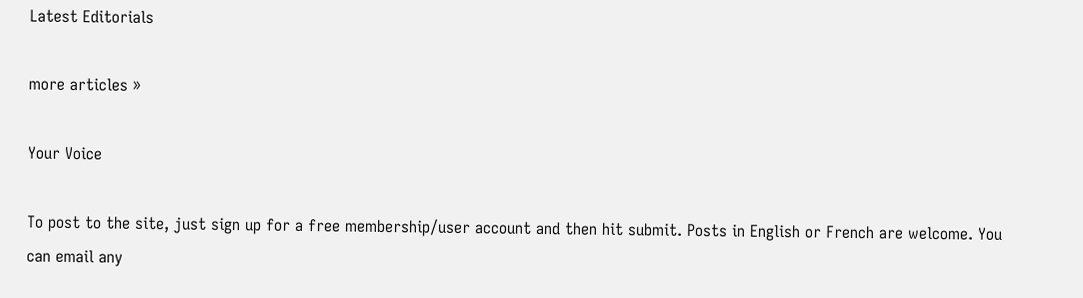Latest Editorials

more articles »

Your Voice

To post to the site, just sign up for a free membership/user account and then hit submit. Posts in English or French are welcome. You can email any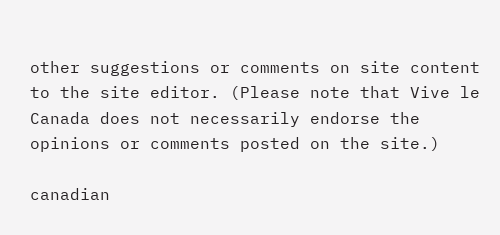other suggestions or comments on site content to the site editor. (Please note that Vive le Canada does not necessarily endorse the opinions or comments posted on the site.)

canadian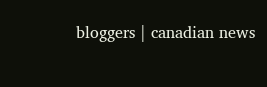bloggers | canadian news